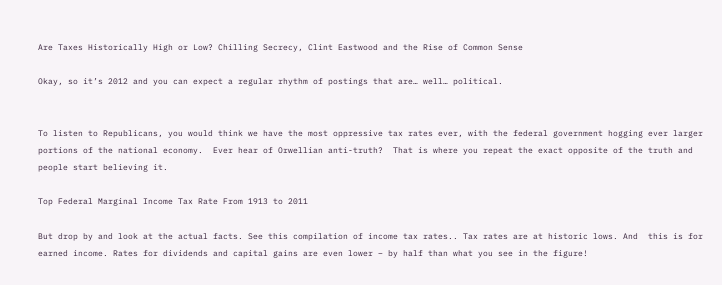Are Taxes Historically High or Low? Chilling Secrecy, Clint Eastwood and the Rise of Common Sense

Okay, so it’s 2012 and you can expect a regular rhythm of postings that are… well… political.


To listen to Republicans, you would think we have the most oppressive tax rates ever, with the federal government hogging ever larger portions of the national economy.  Ever hear of Orwellian anti-truth?  That is where you repeat the exact opposite of the truth and people start believing it.

Top Federal Marginal Income Tax Rate From 1913 to 2011

But drop by and look at the actual facts. See this compilation of income tax rates.. Tax rates are at historic lows. And  this is for earned income. Rates for dividends and capital gains are even lower – by half than what you see in the figure!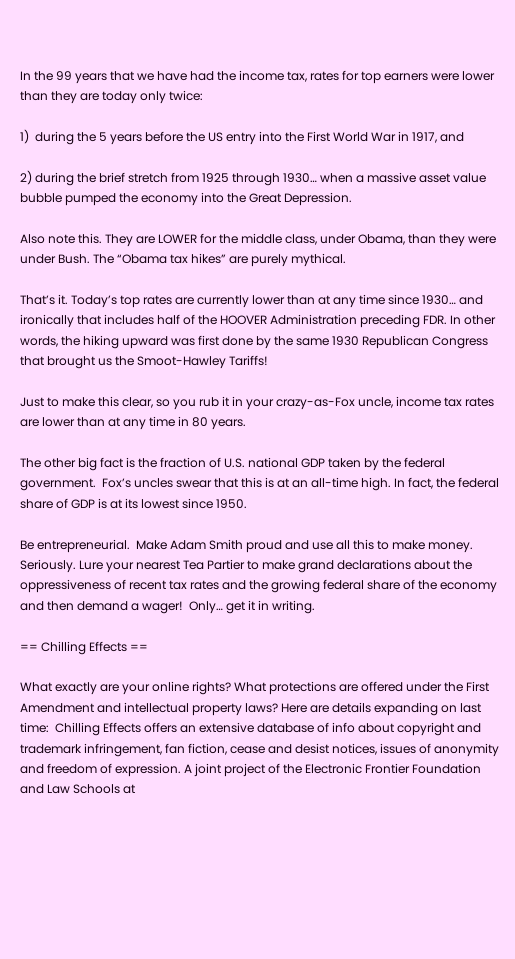In the 99 years that we have had the income tax, rates for top earners were lower than they are today only twice:

1)  during the 5 years before the US entry into the First World War in 1917, and

2) during the brief stretch from 1925 through 1930… when a massive asset value bubble pumped the economy into the Great Depression.

Also note this. They are LOWER for the middle class, under Obama, than they were under Bush. The “Obama tax hikes” are purely mythical.

That’s it. Today’s top rates are currently lower than at any time since 1930… and ironically that includes half of the HOOVER Administration preceding FDR. In other words, the hiking upward was first done by the same 1930 Republican Congress that brought us the Smoot-Hawley Tariffs!

Just to make this clear, so you rub it in your crazy-as-Fox uncle, income tax rates are lower than at any time in 80 years.

The other big fact is the fraction of U.S. national GDP taken by the federal government.  Fox’s uncles swear that this is at an all-time high. In fact, the federal share of GDP is at its lowest since 1950.

Be entrepreneurial.  Make Adam Smith proud and use all this to make money. Seriously. Lure your nearest Tea Partier to make grand declarations about the oppressiveness of recent tax rates and the growing federal share of the economy and then demand a wager!  Only… get it in writing.

== Chilling Effects ==

What exactly are your online rights? What protections are offered under the First Amendment and intellectual property laws? Here are details expanding on last time:  Chilling Effects offers an extensive database of info about copyright and trademark infringement, fan fiction, cease and desist notices, issues of anonymity and freedom of expression. A joint project of the Electronic Frontier Foundation and Law Schools at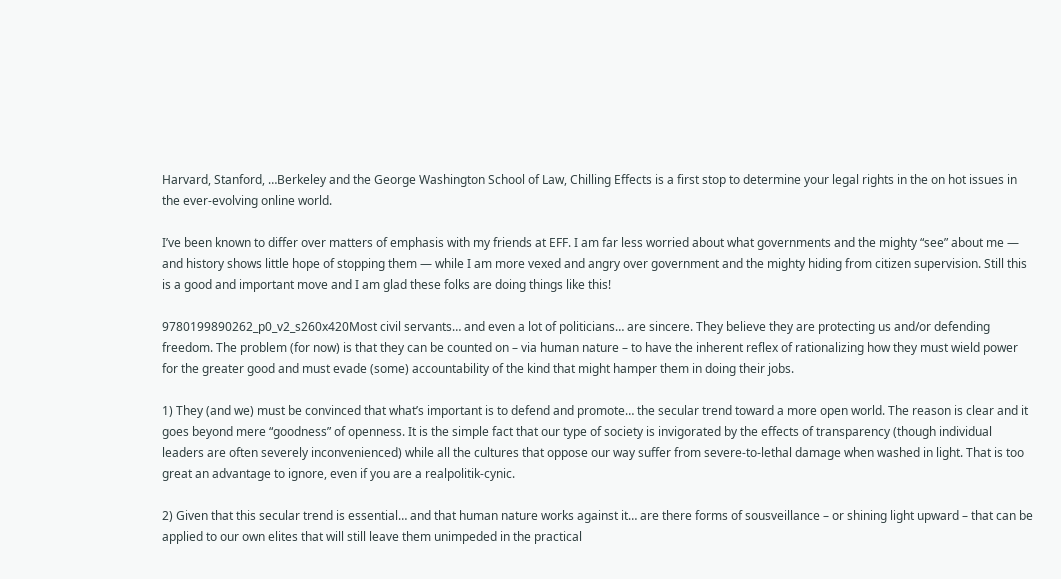Harvard, Stanford, …Berkeley and the George Washington School of Law, Chilling Effects is a first stop to determine your legal rights in the on hot issues in the ever-evolving online world.

I’ve been known to differ over matters of emphasis with my friends at EFF. I am far less worried about what governments and the mighty “see” about me — and history shows little hope of stopping them — while I am more vexed and angry over government and the mighty hiding from citizen supervision. Still this is a good and important move and I am glad these folks are doing things like this!

9780199890262_p0_v2_s260x420Most civil servants… and even a lot of politicians… are sincere. They believe they are protecting us and/or defending freedom. The problem (for now) is that they can be counted on – via human nature – to have the inherent reflex of rationalizing how they must wield power for the greater good and must evade (some) accountability of the kind that might hamper them in doing their jobs.

1) They (and we) must be convinced that what’s important is to defend and promote… the secular trend toward a more open world. The reason is clear and it goes beyond mere “goodness” of openness. It is the simple fact that our type of society is invigorated by the effects of transparency (though individual leaders are often severely inconvenienced) while all the cultures that oppose our way suffer from severe-to-lethal damage when washed in light. That is too great an advantage to ignore, even if you are a realpolitik-cynic.

2) Given that this secular trend is essential… and that human nature works against it… are there forms of sousveillance – or shining light upward – that can be applied to our own elites that will still leave them unimpeded in the practical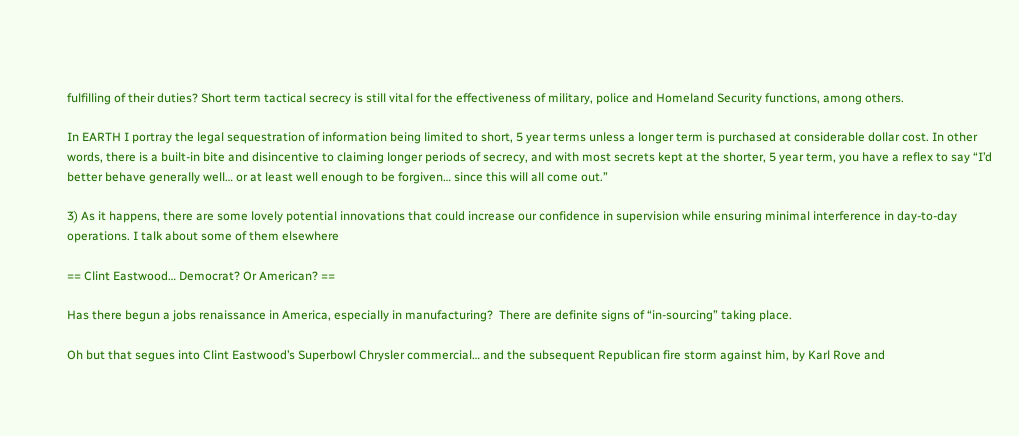fulfilling of their duties? Short term tactical secrecy is still vital for the effectiveness of military, police and Homeland Security functions, among others.

In EARTH I portray the legal sequestration of information being limited to short, 5 year terms unless a longer term is purchased at considerable dollar cost. In other words, there is a built-in bite and disincentive to claiming longer periods of secrecy, and with most secrets kept at the shorter, 5 year term, you have a reflex to say “I’d better behave generally well… or at least well enough to be forgiven… since this will all come out.”

3) As it happens, there are some lovely potential innovations that could increase our confidence in supervision while ensuring minimal interference in day-to-day operations. I talk about some of them elsewhere

== Clint Eastwood… Democrat? Or American? ==

Has there begun a jobs renaissance in America, especially in manufacturing?  There are definite signs of “in-sourcing” taking place.

Oh but that segues into Clint Eastwood’s Superbowl Chrysler commercial… and the subsequent Republican fire storm against him, by Karl Rove and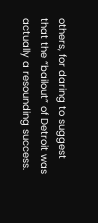others, for daring to suggest that the “bailout” of Detroit was actually a resounding success.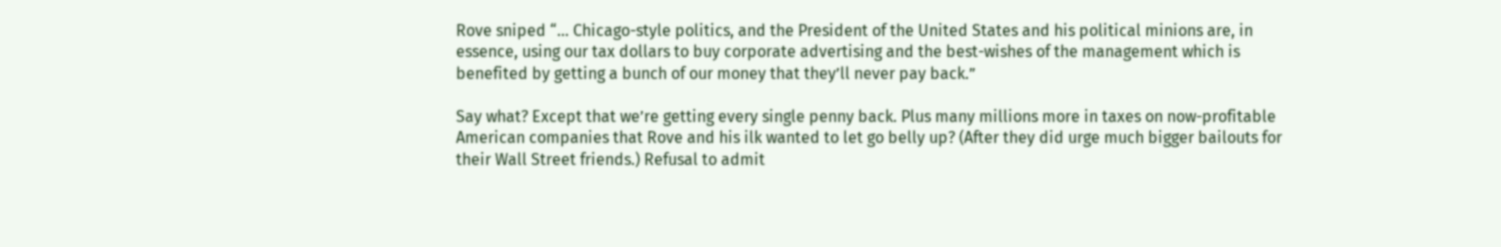Rove sniped “… Chicago-style politics, and the President of the United States and his political minions are, in essence, using our tax dollars to buy corporate advertising and the best-wishes of the management which is benefited by getting a bunch of our money that they’ll never pay back.”

Say what? Except that we’re getting every single penny back. Plus many millions more in taxes on now-profitable American companies that Rove and his ilk wanted to let go belly up? (After they did urge much bigger bailouts for their Wall Street friends.) Refusal to admit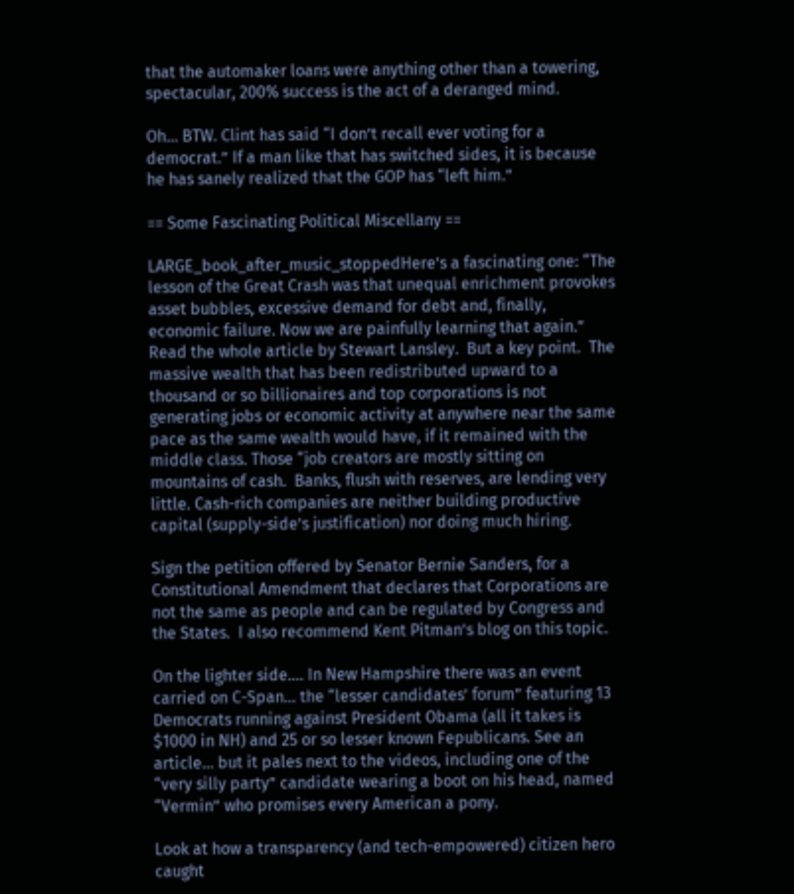that the automaker loans were anything other than a towering, spectacular, 200% success is the act of a deranged mind.

Oh… BTW. Clint has said “I don’t recall ever voting for a democrat.” If a man like that has switched sides, it is because he has sanely realized that the GOP has “left him.”

== Some Fascinating Political Miscellany ==

LARGE_book_after_music_stoppedHere’s a fascinating one: “The lesson of the Great Crash was that unequal enrichment provokes asset bubbles, excessive demand for debt and, finally, economic failure. Now we are painfully learning that again.”  Read the whole article by Stewart Lansley.  But a key point.  The massive wealth that has been redistributed upward to a thousand or so billionaires and top corporations is not generating jobs or economic activity at anywhere near the same pace as the same wealth would have, if it remained with the middle class. Those “job creators are mostly sitting on mountains of cash.  Banks, flush with reserves, are lending very little. Cash-rich companies are neither building productive capital (supply-side’s justification) nor doing much hiring.

Sign the petition offered by Senator Bernie Sanders, for a Constitutional Amendment that declares that Corporations are not the same as people and can be regulated by Congress and the States.  I also recommend Kent Pitman’s blog on this topic.

On the lighter side…. In New Hampshire there was an event carried on C-Span… the “lesser candidates’ forum” featuring 13 Democrats running against President Obama (all it takes is $1000 in NH) and 25 or so lesser known Fepublicans. See an article… but it pales next to the videos, including one of the “very silly party” candidate wearing a boot on his head, named “Vermin” who promises every American a pony.

Look at how a transparency (and tech-empowered) citizen hero caught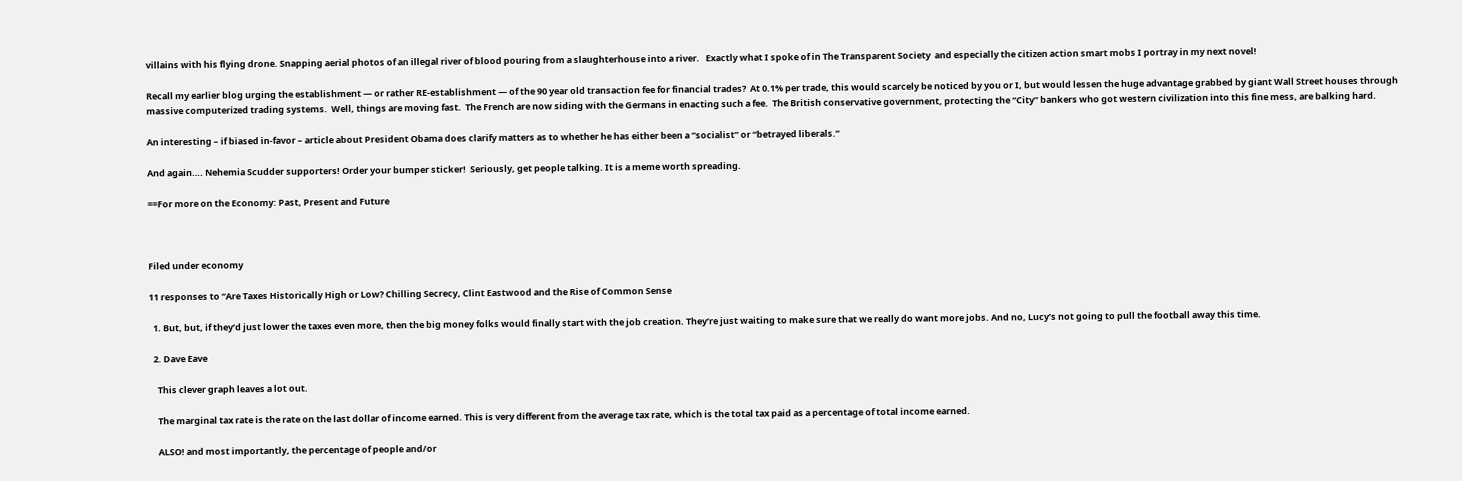villains with his flying drone. Snapping aerial photos of an illegal river of blood pouring from a slaughterhouse into a river.   Exactly what I spoke of in The Transparent Society  and especially the citizen action smart mobs I portray in my next novel!

Recall my earlier blog urging the establishment — or rather RE-establishment — of the 90 year old transaction fee for financial trades?  At 0.1% per trade, this would scarcely be noticed by you or I, but would lessen the huge advantage grabbed by giant Wall Street houses through massive computerized trading systems.  Well, things are moving fast.  The French are now siding with the Germans in enacting such a fee.  The British conservative government, protecting the “City” bankers who got western civilization into this fine mess, are balking hard.

An interesting – if biased in-favor – article about President Obama does clarify matters as to whether he has either been a “socialist” or “betrayed liberals.”

And again…. Nehemia Scudder supporters! Order your bumper sticker!  Seriously, get people talking. It is a meme worth spreading.

==For more on the Economy: Past, Present and Future



Filed under economy

11 responses to “Are Taxes Historically High or Low? Chilling Secrecy, Clint Eastwood and the Rise of Common Sense

  1. But, but, if they’d just lower the taxes even more, then the big money folks would finally start with the job creation. They’re just waiting to make sure that we really do want more jobs. And no, Lucy’s not going to pull the football away this time.

  2. Dave Eave

    This clever graph leaves a lot out.

    The marginal tax rate is the rate on the last dollar of income earned. This is very different from the average tax rate, which is the total tax paid as a percentage of total income earned.

    ALSO! and most importantly, the percentage of people and/or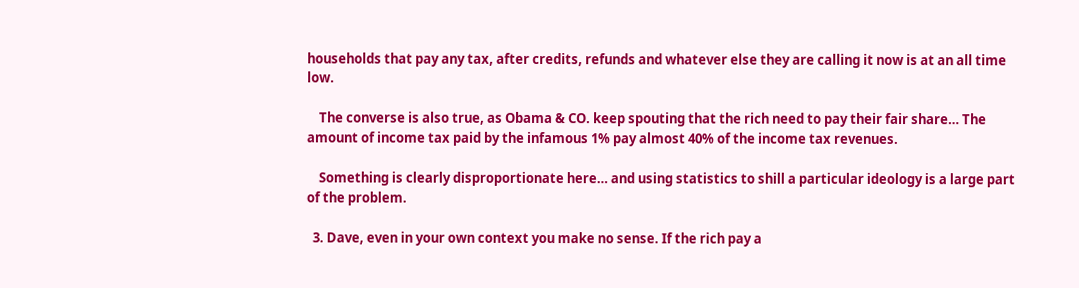households that pay any tax, after credits, refunds and whatever else they are calling it now is at an all time low.

    The converse is also true, as Obama & CO. keep spouting that the rich need to pay their fair share… The amount of income tax paid by the infamous 1% pay almost 40% of the income tax revenues.

    Something is clearly disproportionate here… and using statistics to shill a particular ideology is a large part of the problem.

  3. Dave, even in your own context you make no sense. If the rich pay a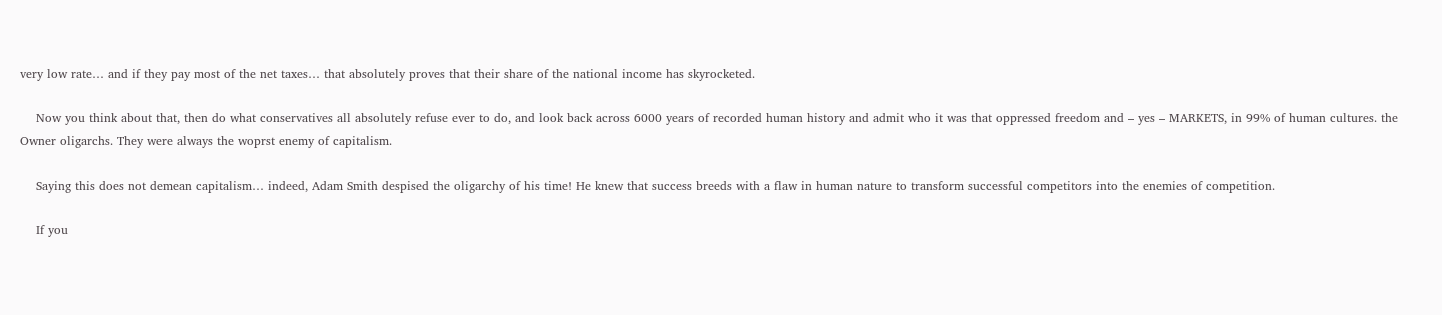very low rate… and if they pay most of the net taxes… that absolutely proves that their share of the national income has skyrocketed.

    Now you think about that, then do what conservatives all absolutely refuse ever to do, and look back across 6000 years of recorded human history and admit who it was that oppressed freedom and – yes – MARKETS, in 99% of human cultures. the Owner oligarchs. They were always the woprst enemy of capitalism.

    Saying this does not demean capitalism… indeed, Adam Smith despised the oligarchy of his time! He knew that success breeds with a flaw in human nature to transform successful competitors into the enemies of competition.

    If you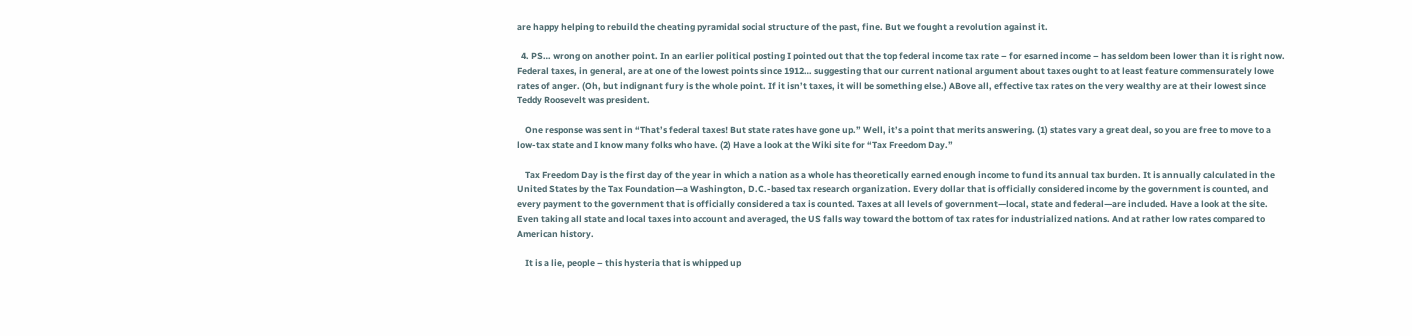are happy helping to rebuild the cheating pyramidal social structure of the past, fine. But we fought a revolution against it.

  4. PS… wrong on another point. In an earlier political posting I pointed out that the top federal income tax rate – for esarned income – has seldom been lower than it is right now. Federal taxes, in general, are at one of the lowest points since 1912… suggesting that our current national argument about taxes ought to at least feature commensurately lowe rates of anger. (Oh, but indignant fury is the whole point. If it isn’t taxes, it will be something else.) ABove all, effective tax rates on the very wealthy are at their lowest since Teddy Roosevelt was president.

    One response was sent in “That’s federal taxes! But state rates have gone up.” Well, it’s a point that merits answering. (1) states vary a great deal, so you are free to move to a low-tax state and I know many folks who have. (2) Have a look at the Wiki site for “Tax Freedom Day.”

    Tax Freedom Day is the first day of the year in which a nation as a whole has theoretically earned enough income to fund its annual tax burden. It is annually calculated in the United States by the Tax Foundation—a Washington, D.C.-based tax research organization. Every dollar that is officially considered income by the government is counted, and every payment to the government that is officially considered a tax is counted. Taxes at all levels of government—local, state and federal—are included. Have a look at the site. Even taking all state and local taxes into account and averaged, the US falls way toward the bottom of tax rates for industrialized nations. And at rather low rates compared to American history.

    It is a lie, people – this hysteria that is whipped up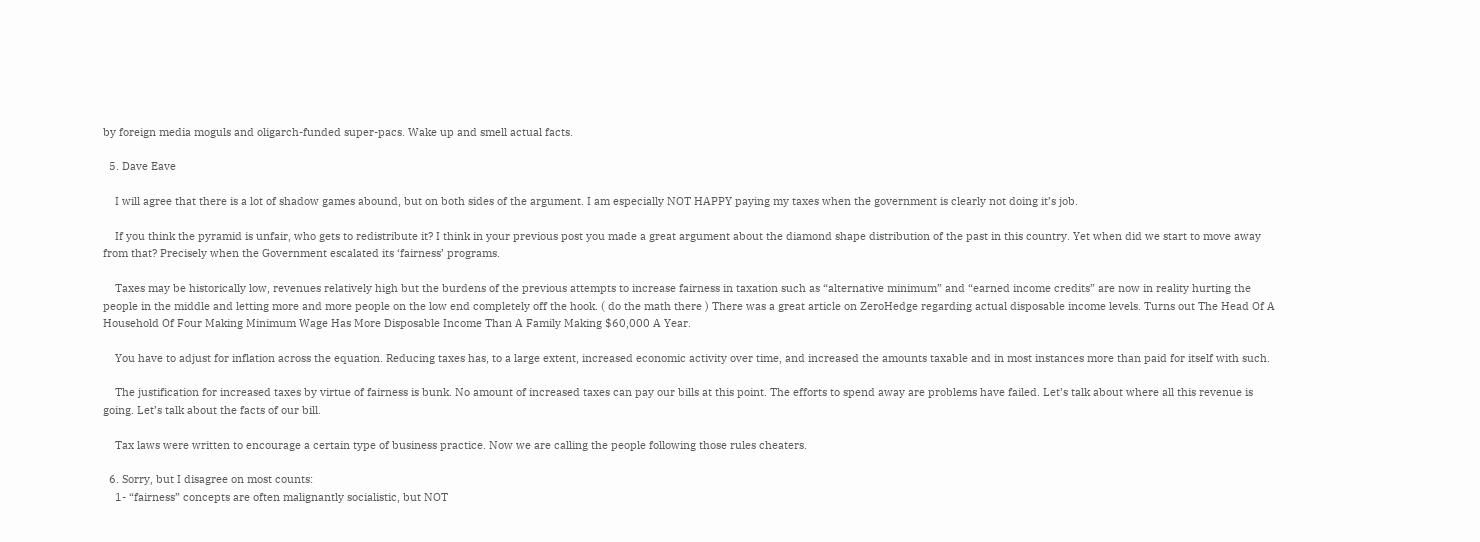by foreign media moguls and oligarch-funded super-pacs. Wake up and smell actual facts.

  5. Dave Eave

    I will agree that there is a lot of shadow games abound, but on both sides of the argument. I am especially NOT HAPPY paying my taxes when the government is clearly not doing it’s job.

    If you think the pyramid is unfair, who gets to redistribute it? I think in your previous post you made a great argument about the diamond shape distribution of the past in this country. Yet when did we start to move away from that? Precisely when the Government escalated its ‘fairness’ programs.

    Taxes may be historically low, revenues relatively high but the burdens of the previous attempts to increase fairness in taxation such as “alternative minimum” and “earned income credits” are now in reality hurting the people in the middle and letting more and more people on the low end completely off the hook. ( do the math there ) There was a great article on ZeroHedge regarding actual disposable income levels. Turns out The Head Of A Household Of Four Making Minimum Wage Has More Disposable Income Than A Family Making $60,000 A Year.

    You have to adjust for inflation across the equation. Reducing taxes has, to a large extent, increased economic activity over time, and increased the amounts taxable and in most instances more than paid for itself with such.

    The justification for increased taxes by virtue of fairness is bunk. No amount of increased taxes can pay our bills at this point. The efforts to spend away are problems have failed. Let’s talk about where all this revenue is going. Let’s talk about the facts of our bill.

    Tax laws were written to encourage a certain type of business practice. Now we are calling the people following those rules cheaters.

  6. Sorry, but I disagree on most counts:
    1- “fairness” concepts are often malignantly socialistic, but NOT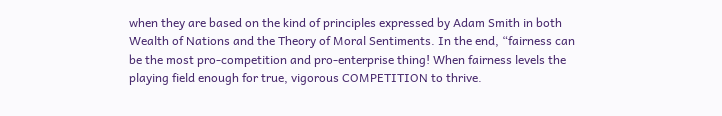when they are based on the kind of principles expressed by Adam Smith in both Wealth of Nations and the Theory of Moral Sentiments. In the end, “fairness can be the most pro-competition and pro-enterprise thing! When fairness levels the playing field enough for true, vigorous COMPETITION to thrive.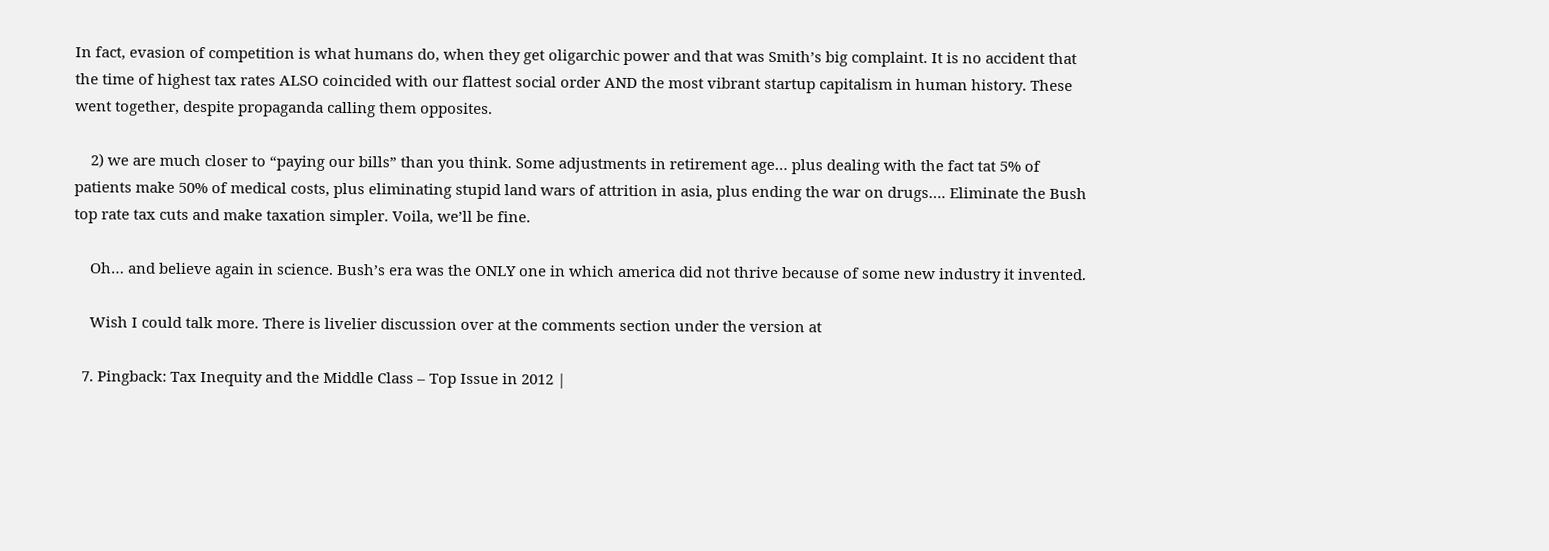In fact, evasion of competition is what humans do, when they get oligarchic power and that was Smith’s big complaint. It is no accident that the time of highest tax rates ALSO coincided with our flattest social order AND the most vibrant startup capitalism in human history. These went together, despite propaganda calling them opposites.

    2) we are much closer to “paying our bills” than you think. Some adjustments in retirement age… plus dealing with the fact tat 5% of patients make 50% of medical costs, plus eliminating stupid land wars of attrition in asia, plus ending the war on drugs…. Eliminate the Bush top rate tax cuts and make taxation simpler. Voila, we’ll be fine.

    Oh… and believe again in science. Bush’s era was the ONLY one in which america did not thrive because of some new industry it invented.

    Wish I could talk more. There is livelier discussion over at the comments section under the version at

  7. Pingback: Tax Inequity and the Middle Class – Top Issue in 2012 |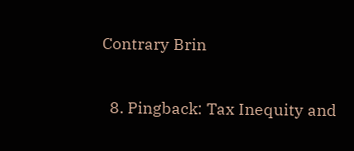Contrary Brin

  8. Pingback: Tax Inequity and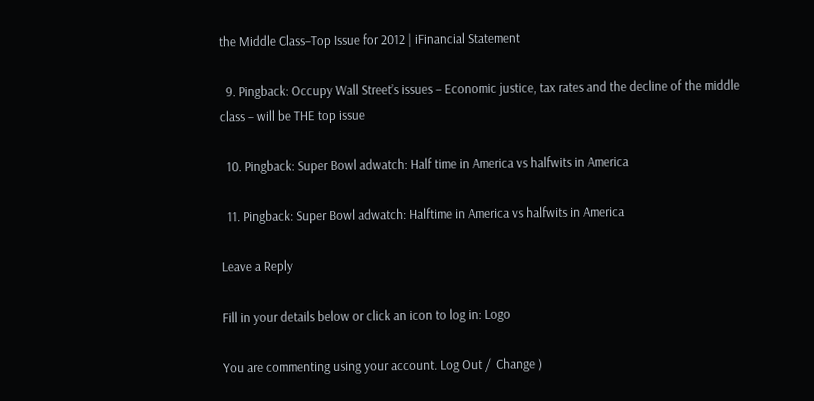the Middle Class–Top Issue for 2012 | iFinancial Statement

  9. Pingback: Occupy Wall Street’s issues – Economic justice, tax rates and the decline of the middle class – will be THE top issue

  10. Pingback: Super Bowl adwatch: Half time in America vs halfwits in America

  11. Pingback: Super Bowl adwatch: Halftime in America vs halfwits in America

Leave a Reply

Fill in your details below or click an icon to log in: Logo

You are commenting using your account. Log Out /  Change )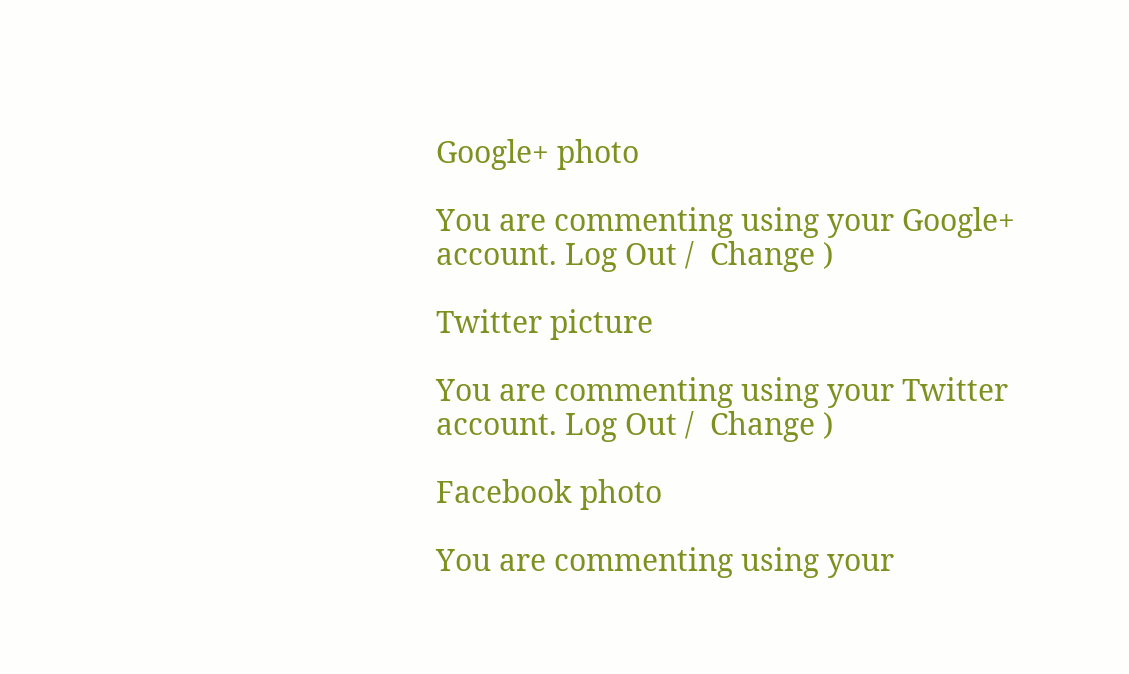Google+ photo

You are commenting using your Google+ account. Log Out /  Change )

Twitter picture

You are commenting using your Twitter account. Log Out /  Change )

Facebook photo

You are commenting using your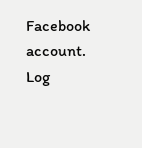Facebook account. Log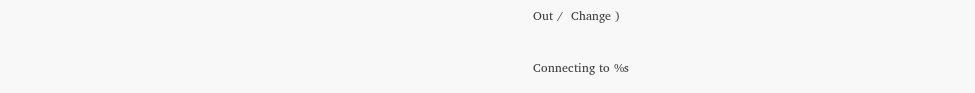Out /  Change )


Connecting to %s